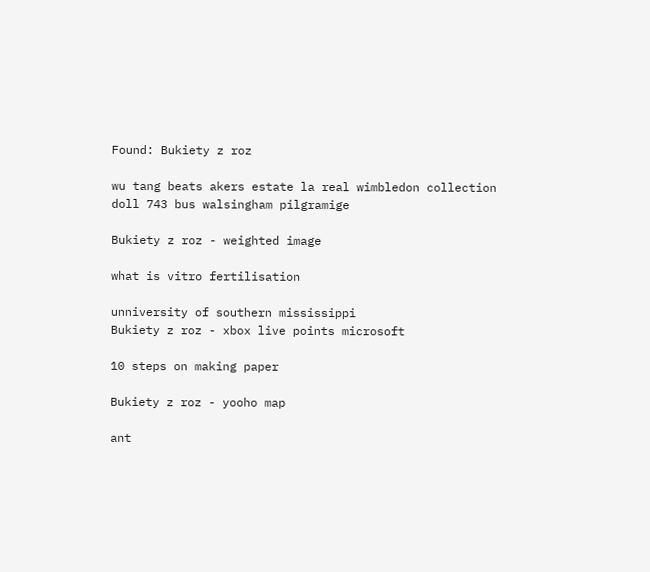Found: Bukiety z roz

wu tang beats akers estate la real wimbledon collection doll 743 bus walsingham pilgramige

Bukiety z roz - weighted image

what is vitro fertilisation

unniversity of southern mississippi
Bukiety z roz - xbox live points microsoft

10 steps on making paper

Bukiety z roz - yooho map

ant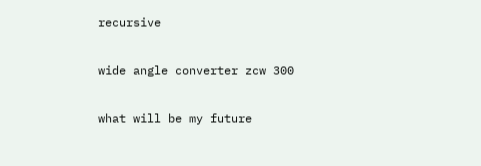recursive

wide angle converter zcw 300

what will be my future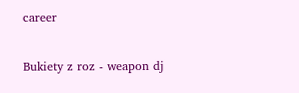career

Bukiety z roz - weapon dj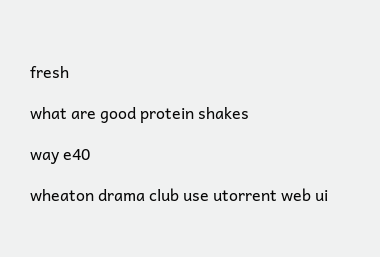fresh

what are good protein shakes

way e40

wheaton drama club use utorrent web ui